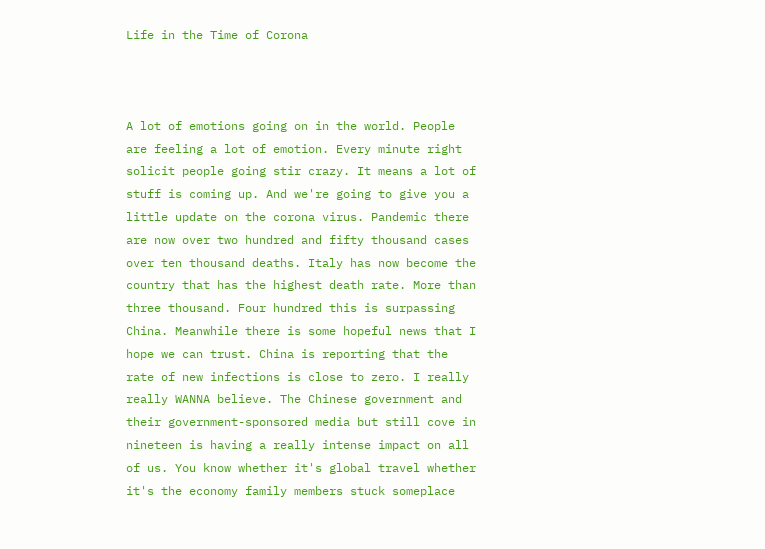Life in the Time of Corona



A lot of emotions going on in the world. People are feeling a lot of emotion. Every minute right solicit people going stir crazy. It means a lot of stuff is coming up. And we're going to give you a little update on the corona virus. Pandemic there are now over two hundred and fifty thousand cases over ten thousand deaths. Italy has now become the country that has the highest death rate. More than three thousand. Four hundred this is surpassing China. Meanwhile there is some hopeful news that I hope we can trust. China is reporting that the rate of new infections is close to zero. I really really WANNA believe. The Chinese government and their government-sponsored media but still cove in nineteen is having a really intense impact on all of us. You know whether it's global travel whether it's the economy family members stuck someplace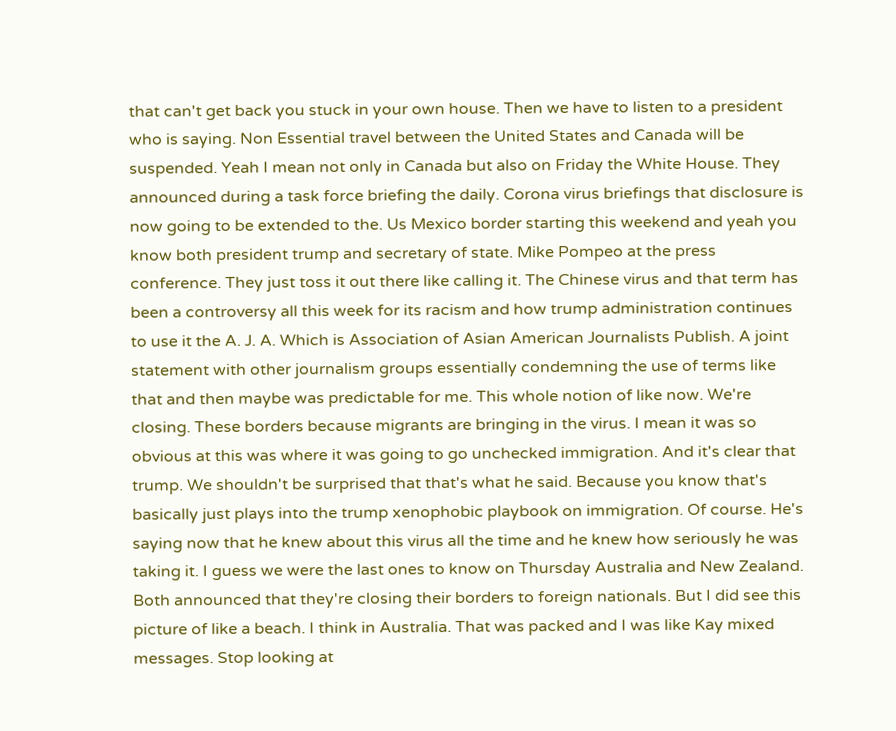that can't get back you stuck in your own house. Then we have to listen to a president who is saying. Non Essential travel between the United States and Canada will be suspended. Yeah I mean not only in Canada but also on Friday the White House. They announced during a task force briefing the daily. Corona virus briefings that disclosure is now going to be extended to the. Us Mexico border starting this weekend and yeah you know both president trump and secretary of state. Mike Pompeo at the press conference. They just toss it out there like calling it. The Chinese virus and that term has been a controversy all this week for its racism and how trump administration continues to use it the A. J. A. Which is Association of Asian American Journalists Publish. A joint statement with other journalism groups essentially condemning the use of terms like that and then maybe was predictable for me. This whole notion of like now. We're closing. These borders because migrants are bringing in the virus. I mean it was so obvious at this was where it was going to go unchecked immigration. And it's clear that trump. We shouldn't be surprised that that's what he said. Because you know that's basically just plays into the trump xenophobic playbook on immigration. Of course. He's saying now that he knew about this virus all the time and he knew how seriously he was taking it. I guess we were the last ones to know on Thursday Australia and New Zealand. Both announced that they're closing their borders to foreign nationals. But I did see this picture of like a beach. I think in Australia. That was packed and I was like Kay mixed messages. Stop looking at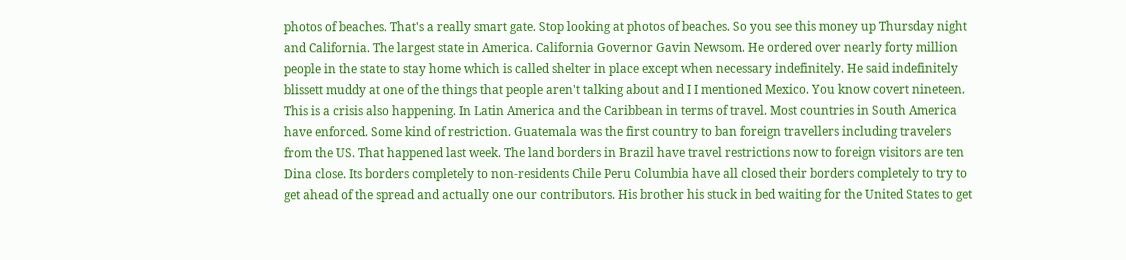photos of beaches. That's a really smart gate. Stop looking at photos of beaches. So you see this money up Thursday night and California. The largest state in America. California Governor Gavin Newsom. He ordered over nearly forty million people in the state to stay home which is called shelter in place except when necessary indefinitely. He said indefinitely blissett muddy at one of the things that people aren't talking about and I I mentioned Mexico. You know covert nineteen. This is a crisis also happening. In Latin America and the Caribbean in terms of travel. Most countries in South America have enforced. Some kind of restriction. Guatemala was the first country to ban foreign travellers including travelers from the US. That happened last week. The land borders in Brazil have travel restrictions now to foreign visitors are ten Dina close. Its borders completely to non-residents Chile Peru Columbia have all closed their borders completely to try to get ahead of the spread and actually one our contributors. His brother his stuck in bed waiting for the United States to get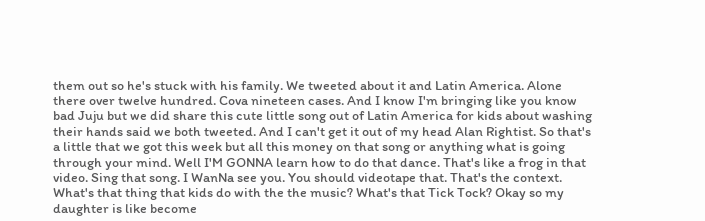them out so he's stuck with his family. We tweeted about it and Latin America. Alone there over twelve hundred. Cova nineteen cases. And I know I'm bringing like you know bad Juju but we did share this cute little song out of Latin America for kids about washing their hands said we both tweeted. And I can't get it out of my head Alan Rightist. So that's a little that we got this week but all this money on that song or anything what is going through your mind. Well I'M GONNA learn how to do that dance. That's like a frog in that video. Sing that song. I WanNa see you. You should videotape that. That's the context. What's that thing that kids do with the the music? What's that Tick Tock? Okay so my daughter is like become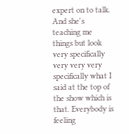expert on to talk. And she's teaching me things but look very specifically very very very specifically what I said at the top of the show which is that. Everybody is feeling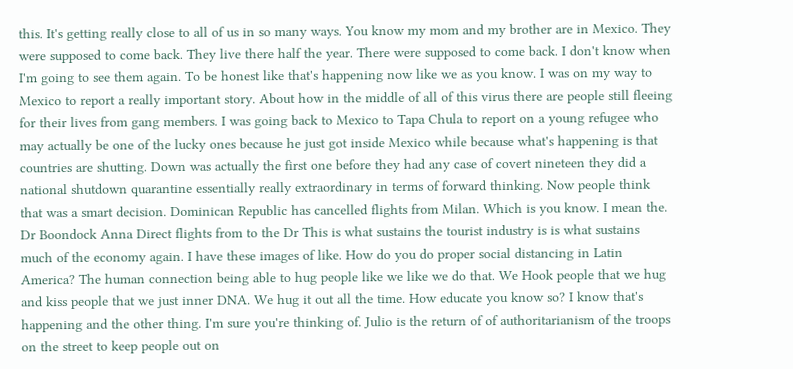this. It's getting really close to all of us in so many ways. You know my mom and my brother are in Mexico. They were supposed to come back. They live there half the year. There were supposed to come back. I don't know when I'm going to see them again. To be honest like that's happening now like we as you know. I was on my way to Mexico to report a really important story. About how in the middle of all of this virus there are people still fleeing for their lives from gang members. I was going back to Mexico to Tapa Chula to report on a young refugee who may actually be one of the lucky ones because he just got inside Mexico while because what's happening is that countries are shutting. Down was actually the first one before they had any case of covert nineteen they did a national shutdown quarantine essentially really extraordinary in terms of forward thinking. Now people think that was a smart decision. Dominican Republic has cancelled flights from Milan. Which is you know. I mean the. Dr Boondock Anna Direct flights from to the Dr This is what sustains the tourist industry is is what sustains much of the economy again. I have these images of like. How do you do proper social distancing in Latin America? The human connection being able to hug people like we like we do that. We Hook people that we hug and kiss people that we just inner DNA. We hug it out all the time. How educate you know so? I know that's happening and the other thing. I'm sure you're thinking of. Julio is the return of of authoritarianism of the troops on the street to keep people out on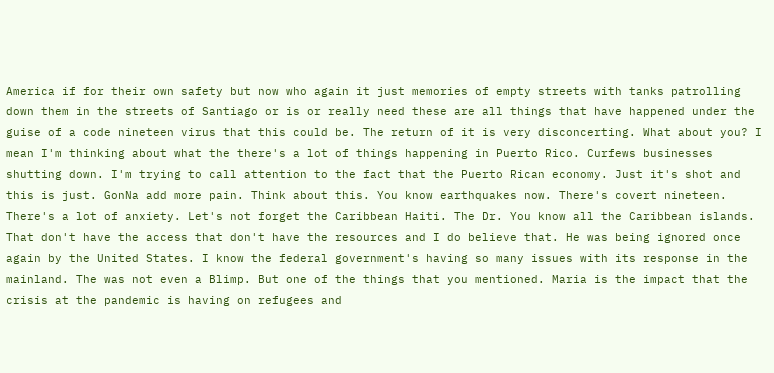America if for their own safety but now who again it just memories of empty streets with tanks patrolling down them in the streets of Santiago or is or really need these are all things that have happened under the guise of a code nineteen virus that this could be. The return of it is very disconcerting. What about you? I mean I'm thinking about what the there's a lot of things happening in Puerto Rico. Curfews businesses shutting down. I'm trying to call attention to the fact that the Puerto Rican economy. Just it's shot and this is just. GonNa add more pain. Think about this. You know earthquakes now. There's covert nineteen. There's a lot of anxiety. Let's not forget the Caribbean Haiti. The Dr. You know all the Caribbean islands. That don't have the access that don't have the resources and I do believe that. He was being ignored once again by the United States. I know the federal government's having so many issues with its response in the mainland. The was not even a Blimp. But one of the things that you mentioned. Maria is the impact that the crisis at the pandemic is having on refugees and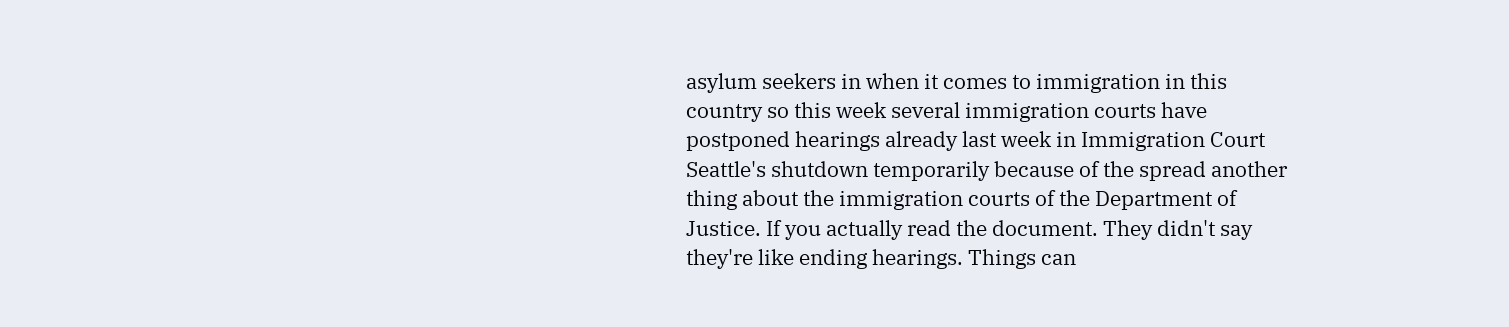asylum seekers in when it comes to immigration in this country so this week several immigration courts have postponed hearings already last week in Immigration Court Seattle's shutdown temporarily because of the spread another thing about the immigration courts of the Department of Justice. If you actually read the document. They didn't say they're like ending hearings. Things can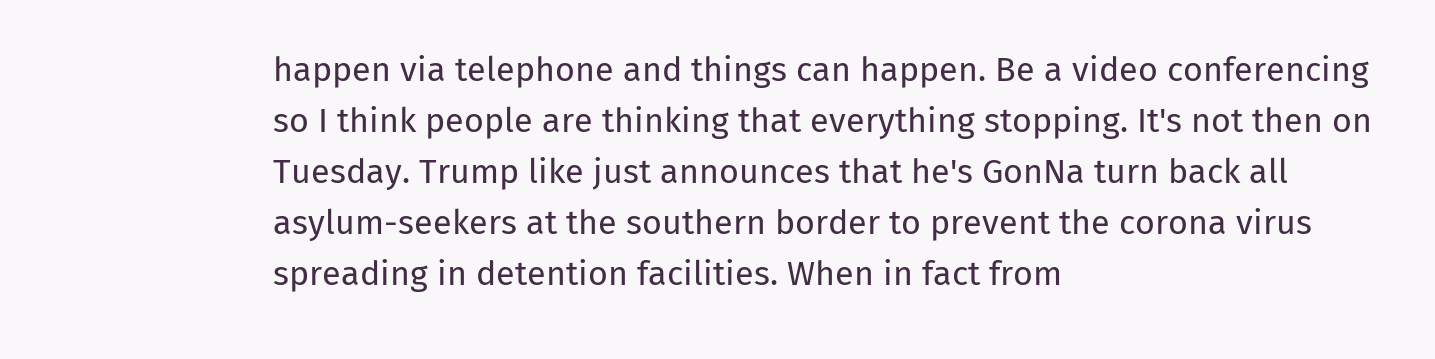happen via telephone and things can happen. Be a video conferencing so I think people are thinking that everything stopping. It's not then on Tuesday. Trump like just announces that he's GonNa turn back all asylum-seekers at the southern border to prevent the corona virus spreading in detention facilities. When in fact from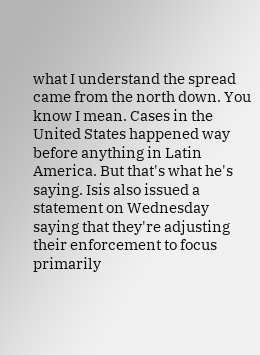what I understand the spread came from the north down. You know I mean. Cases in the United States happened way before anything in Latin America. But that's what he's saying. Isis also issued a statement on Wednesday saying that they're adjusting their enforcement to focus primarily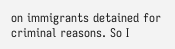on immigrants detained for criminal reasons. So I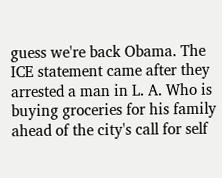guess we're back Obama. The ICE statement came after they arrested a man in L. A. Who is buying groceries for his family ahead of the city's call for self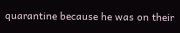quarantine because he was on their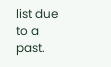list due to a past.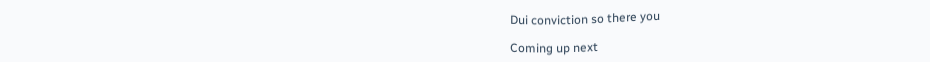Dui conviction so there you

Coming up next